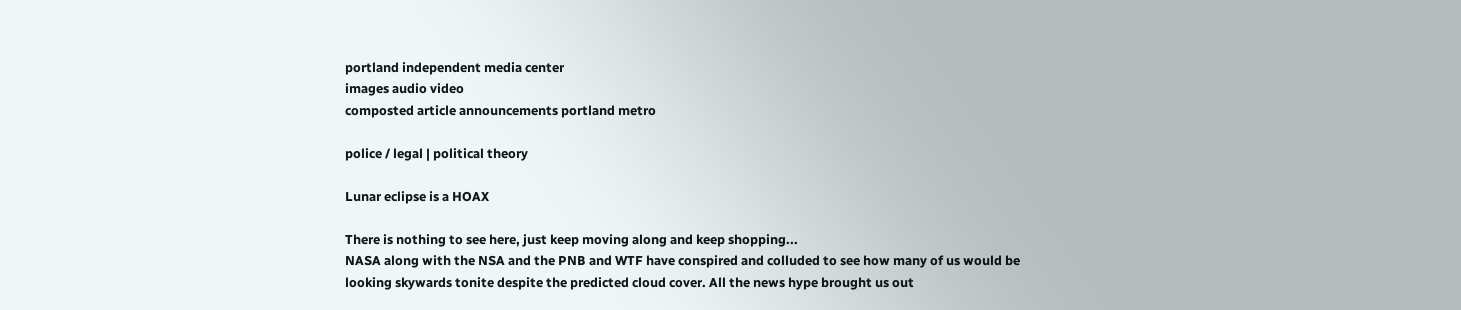portland independent media center
images audio video
composted article announcements portland metro

police / legal | political theory

Lunar eclipse is a HOAX

There is nothing to see here, just keep moving along and keep shopping...
NASA along with the NSA and the PNB and WTF have conspired and colluded to see how many of us would be looking skywards tonite despite the predicted cloud cover. All the news hype brought us out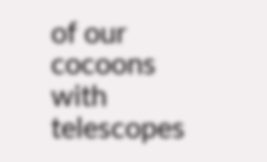of our cocoons with telescopes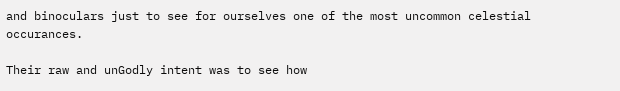and binoculars just to see for ourselves one of the most uncommon celestial occurances.

Their raw and unGodly intent was to see how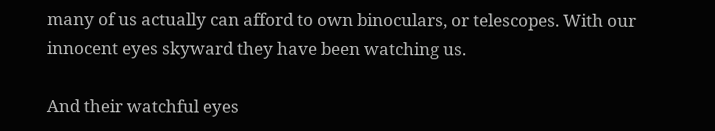many of us actually can afford to own binoculars, or telescopes. With our innocent eyes skyward they have been watching us.

And their watchful eyes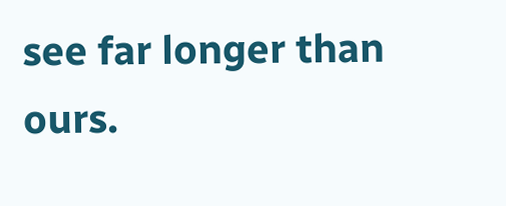see far longer than ours.